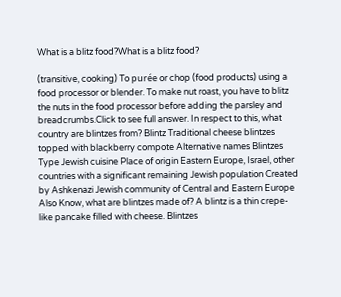What is a blitz food?What is a blitz food?

(transitive, cooking) To purée or chop (food products) using a food processor or blender. To make nut roast, you have to blitz the nuts in the food processor before adding the parsley and breadcrumbs.Click to see full answer. In respect to this, what country are blintzes from? Blintz Traditional cheese blintzes topped with blackberry compote Alternative names Blintzes Type Jewish cuisine Place of origin Eastern Europe, Israel, other countries with a significant remaining Jewish population Created by Ashkenazi Jewish community of Central and Eastern Europe Also Know, what are blintzes made of? A blintz is a thin crepe-like pancake filled with cheese. Blintzes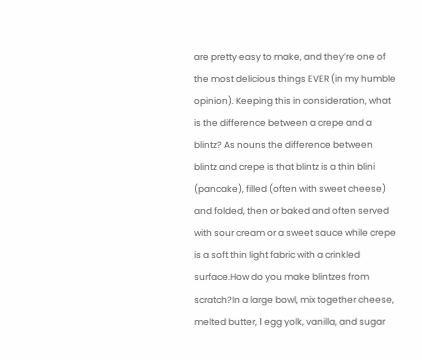are pretty easy to make, and they’re one of the most delicious things EVER (in my humble opinion). Keeping this in consideration, what is the difference between a crepe and a blintz? As nouns the difference between blintz and crepe is that blintz is a thin blini (pancake), filled (often with sweet cheese) and folded, then or baked and often served with sour cream or a sweet sauce while crepe is a soft thin light fabric with a crinkled surface.How do you make blintzes from scratch?In a large bowl, mix together cheese, melted butter, 1 egg yolk, vanilla, and sugar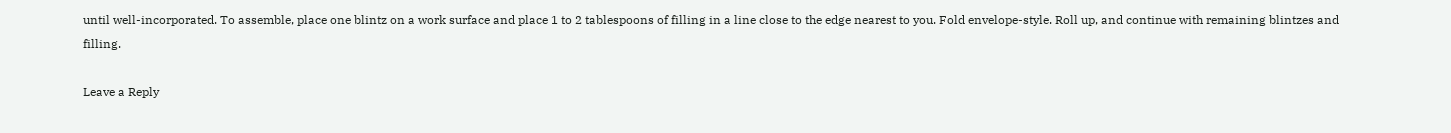until well-incorporated. To assemble, place one blintz on a work surface and place 1 to 2 tablespoons of filling in a line close to the edge nearest to you. Fold envelope-style. Roll up, and continue with remaining blintzes and filling.

Leave a Reply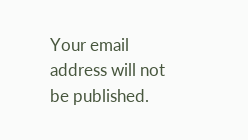Your email address will not be published.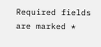Required fields are marked *